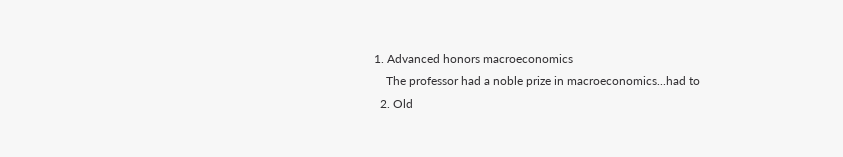1. Advanced honors macroeconomics
    The professor had a noble prize in macroeconomics...had to
  2. Old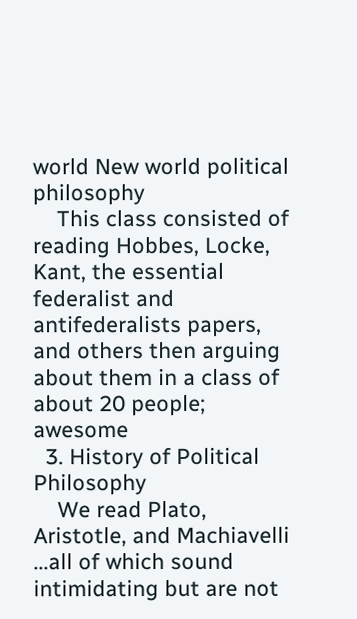world New world political philosophy
    This class consisted of reading Hobbes, Locke, Kant, the essential federalist and antifederalists papers, and others then arguing about them in a class of about 20 people; awesome
  3. History of Political Philosophy
    We read Plato, Aristotle, and Machiavelli ...all of which sound intimidating but are not